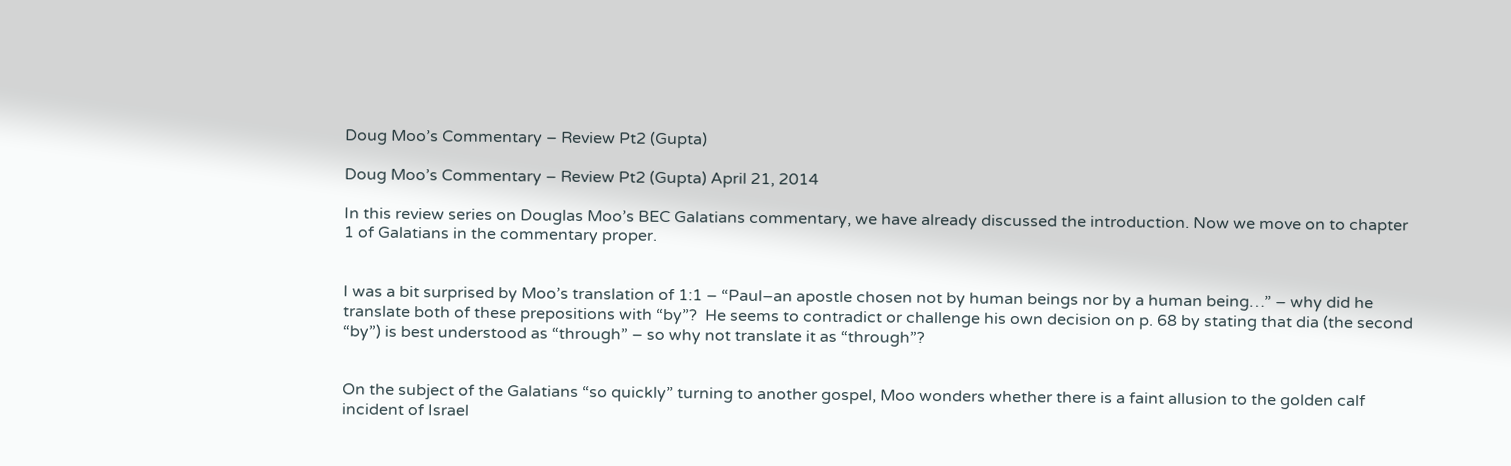Doug Moo’s Commentary – Review Pt2 (Gupta)

Doug Moo’s Commentary – Review Pt2 (Gupta) April 21, 2014

In this review series on Douglas Moo’s BEC Galatians commentary, we have already discussed the introduction. Now we move on to chapter 1 of Galatians in the commentary proper.


I was a bit surprised by Moo’s translation of 1:1 – “Paul–an apostle chosen not by human beings nor by a human being…” – why did he translate both of these prepositions with “by”?  He seems to contradict or challenge his own decision on p. 68 by stating that dia (the second “by”) is best understood as “through” – so why not translate it as “through”?


On the subject of the Galatians “so quickly” turning to another gospel, Moo wonders whether there is a faint allusion to the golden calf incident of Israel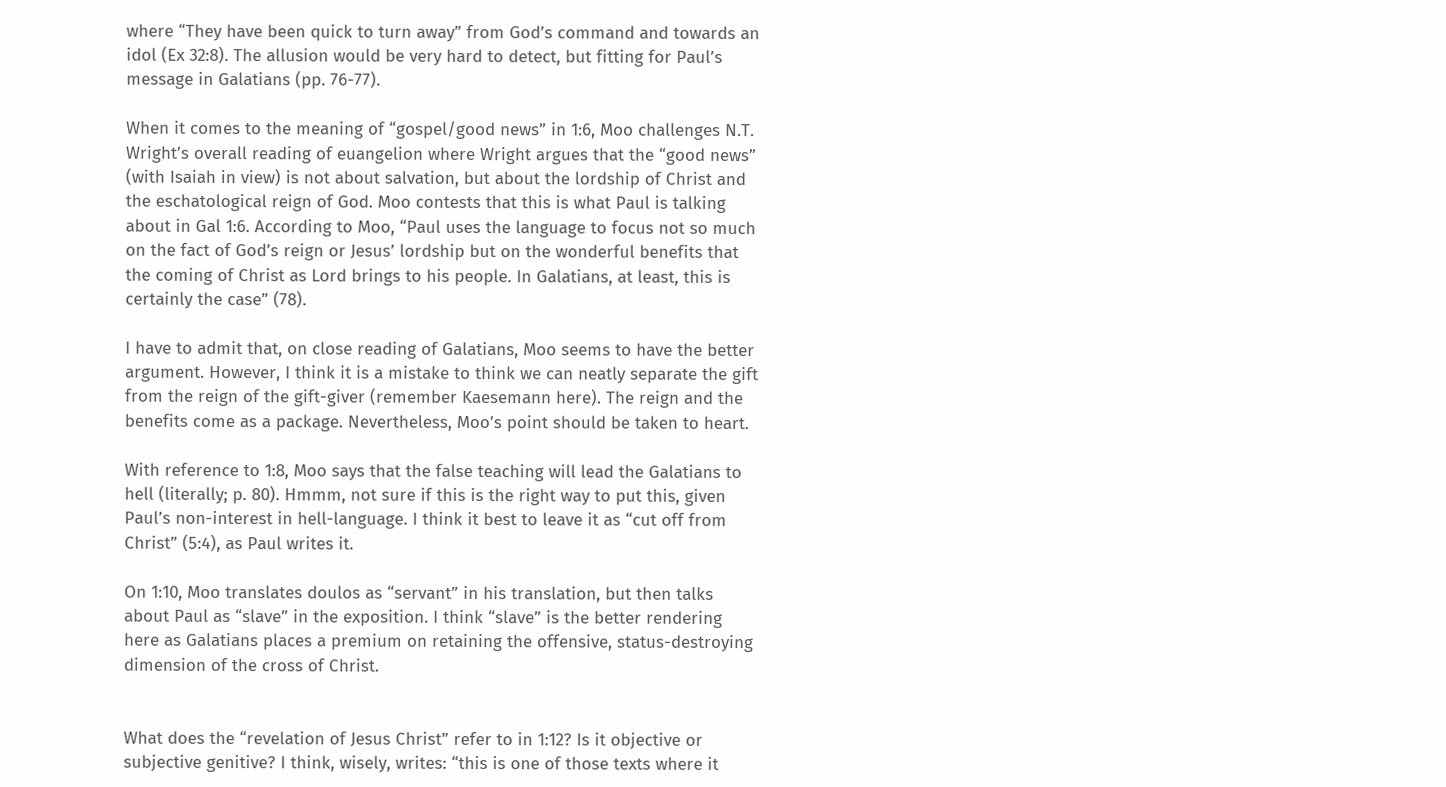where “They have been quick to turn away” from God’s command and towards an idol (Ex 32:8). The allusion would be very hard to detect, but fitting for Paul’s message in Galatians (pp. 76-77).

When it comes to the meaning of “gospel/good news” in 1:6, Moo challenges N.T. Wright’s overall reading of euangelion where Wright argues that the “good news” (with Isaiah in view) is not about salvation, but about the lordship of Christ and the eschatological reign of God. Moo contests that this is what Paul is talking about in Gal 1:6. According to Moo, “Paul uses the language to focus not so much on the fact of God’s reign or Jesus’ lordship but on the wonderful benefits that the coming of Christ as Lord brings to his people. In Galatians, at least, this is certainly the case” (78).

I have to admit that, on close reading of Galatians, Moo seems to have the better argument. However, I think it is a mistake to think we can neatly separate the gift from the reign of the gift-giver (remember Kaesemann here). The reign and the benefits come as a package. Nevertheless, Moo’s point should be taken to heart.

With reference to 1:8, Moo says that the false teaching will lead the Galatians to hell (literally; p. 80). Hmmm, not sure if this is the right way to put this, given Paul’s non-interest in hell-language. I think it best to leave it as “cut off from Christ” (5:4), as Paul writes it.

On 1:10, Moo translates doulos as “servant” in his translation, but then talks about Paul as “slave” in the exposition. I think “slave” is the better rendering here as Galatians places a premium on retaining the offensive, status-destroying dimension of the cross of Christ.


What does the “revelation of Jesus Christ” refer to in 1:12? Is it objective or subjective genitive? I think, wisely, writes: “this is one of those texts where it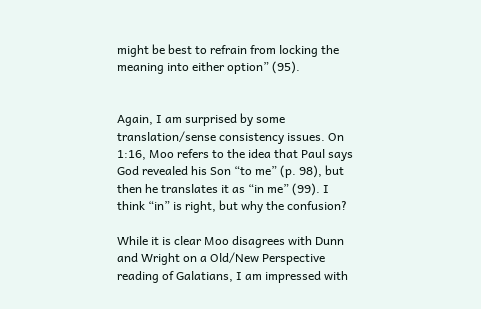might be best to refrain from locking the meaning into either option” (95).


Again, I am surprised by some translation/sense consistency issues. On 1:16, Moo refers to the idea that Paul says God revealed his Son “to me” (p. 98), but then he translates it as “in me” (99). I think “in” is right, but why the confusion?

While it is clear Moo disagrees with Dunn and Wright on a Old/New Perspective reading of Galatians, I am impressed with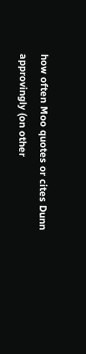how often Moo quotes or cites Dunn approvingly (on other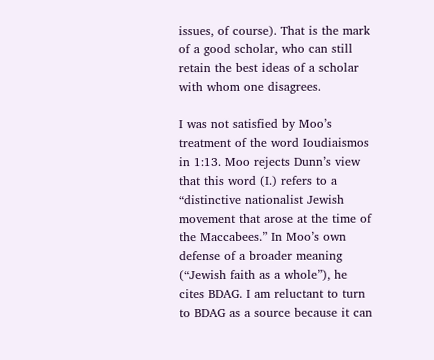issues, of course). That is the mark of a good scholar, who can still retain the best ideas of a scholar with whom one disagrees.

I was not satisfied by Moo’s treatment of the word Ioudiaismos in 1:13. Moo rejects Dunn’s view that this word (I.) refers to a “distinctive nationalist Jewish movement that arose at the time of the Maccabees.” In Moo’s own defense of a broader meaning (“Jewish faith as a whole”), he cites BDAG. I am reluctant to turn to BDAG as a source because it can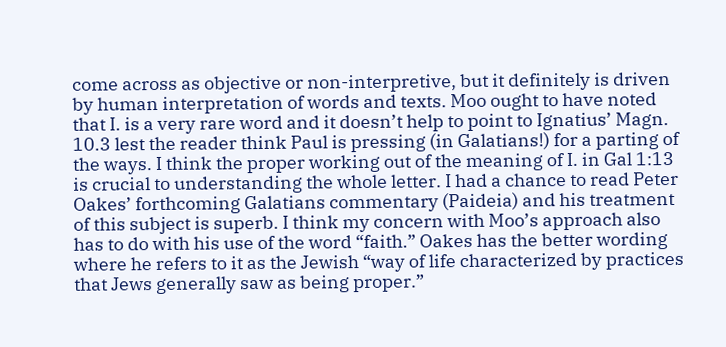come across as objective or non-interpretive, but it definitely is driven by human interpretation of words and texts. Moo ought to have noted that I. is a very rare word and it doesn’t help to point to Ignatius’ Magn. 10.3 lest the reader think Paul is pressing (in Galatians!) for a parting of the ways. I think the proper working out of the meaning of I. in Gal 1:13 is crucial to understanding the whole letter. I had a chance to read Peter Oakes’ forthcoming Galatians commentary (Paideia) and his treatment of this subject is superb. I think my concern with Moo’s approach also has to do with his use of the word “faith.” Oakes has the better wording where he refers to it as the Jewish “way of life characterized by practices that Jews generally saw as being proper.”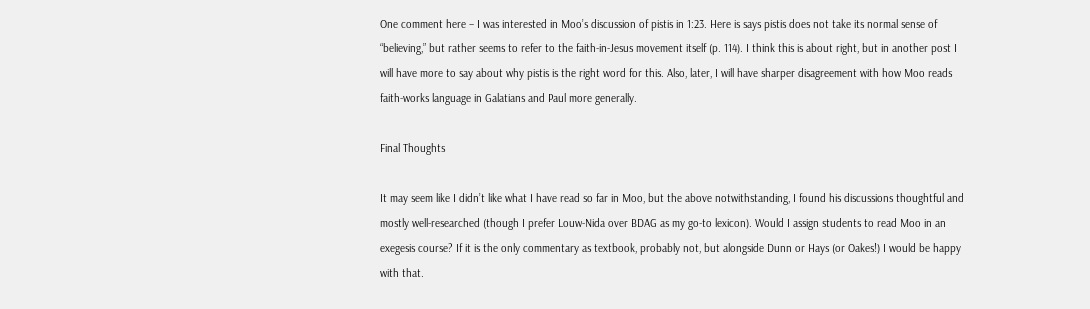One comment here – I was interested in Moo’s discussion of pistis in 1:23. Here is says pistis does not take its normal sense of “believing,” but rather seems to refer to the faith-in-Jesus movement itself (p. 114). I think this is about right, but in another post I will have more to say about why pistis is the right word for this. Also, later, I will have sharper disagreement with how Moo reads faith-works language in Galatians and Paul more generally.

Final Thoughts

It may seem like I didn’t like what I have read so far in Moo, but the above notwithstanding, I found his discussions thoughtful and mostly well-researched (though I prefer Louw-Nida over BDAG as my go-to lexicon). Would I assign students to read Moo in an exegesis course? If it is the only commentary as textbook, probably not, but alongside Dunn or Hays (or Oakes!) I would be happy with that.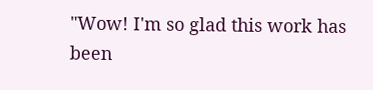"Wow! I'm so glad this work has been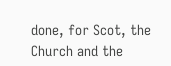done, for Scot, the Church and the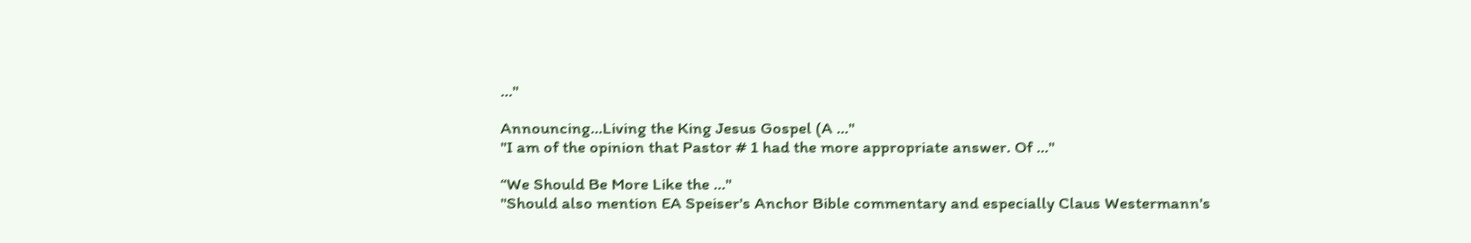..."

Announcing…Living the King Jesus Gospel (A ..."
"I am of the opinion that Pastor # 1 had the more appropriate answer. Of ..."

“We Should Be More Like the ..."
"Should also mention EA Speiser's Anchor Bible commentary and especially Claus Westermann's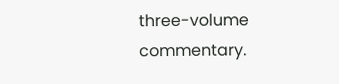three-volume commentary.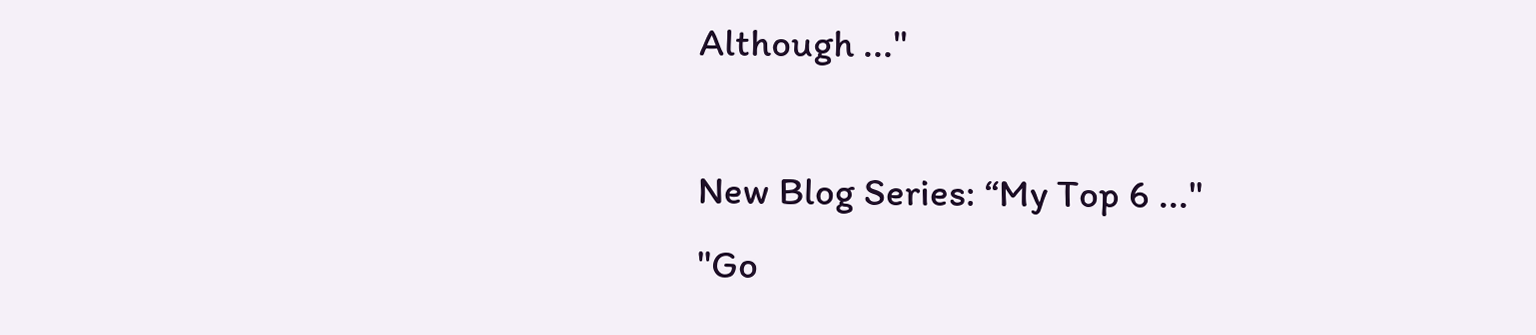Although ..."

New Blog Series: “My Top 6 ..."
"Go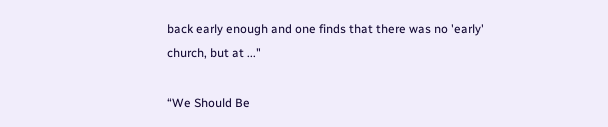back early enough and one finds that there was no 'early' church, but at ..."

“We Should Be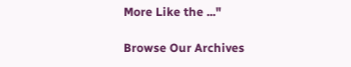More Like the ..."

Browse Our Archives